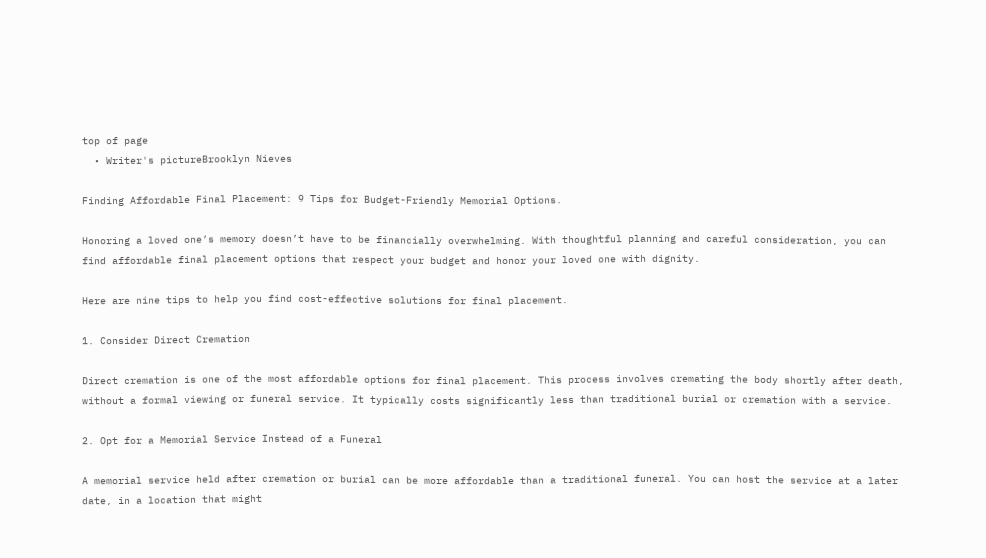top of page
  • Writer's pictureBrooklyn Nieves

Finding Affordable Final Placement: 9 Tips for Budget-Friendly Memorial Options.

Honoring a loved one’s memory doesn’t have to be financially overwhelming. With thoughtful planning and careful consideration, you can find affordable final placement options that respect your budget and honor your loved one with dignity.

Here are nine tips to help you find cost-effective solutions for final placement.

1. Consider Direct Cremation

Direct cremation is one of the most affordable options for final placement. This process involves cremating the body shortly after death, without a formal viewing or funeral service. It typically costs significantly less than traditional burial or cremation with a service.

2. Opt for a Memorial Service Instead of a Funeral

A memorial service held after cremation or burial can be more affordable than a traditional funeral. You can host the service at a later date, in a location that might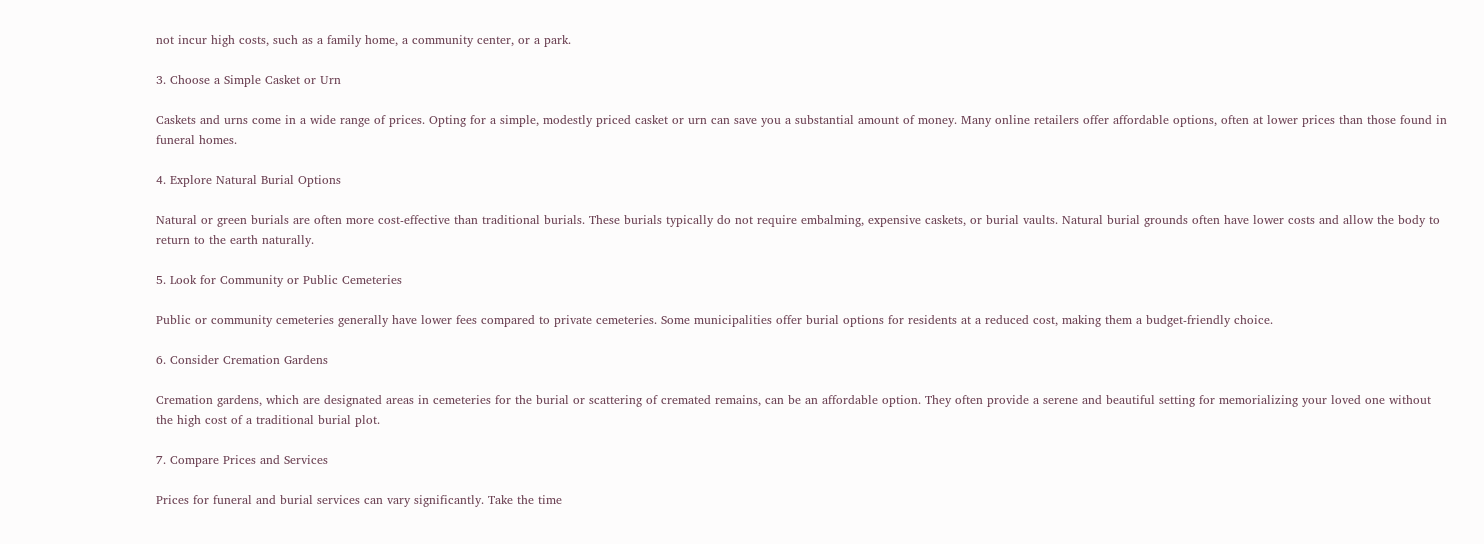not incur high costs, such as a family home, a community center, or a park.

3. Choose a Simple Casket or Urn

Caskets and urns come in a wide range of prices. Opting for a simple, modestly priced casket or urn can save you a substantial amount of money. Many online retailers offer affordable options, often at lower prices than those found in funeral homes.

4. Explore Natural Burial Options

Natural or green burials are often more cost-effective than traditional burials. These burials typically do not require embalming, expensive caskets, or burial vaults. Natural burial grounds often have lower costs and allow the body to return to the earth naturally.

5. Look for Community or Public Cemeteries

Public or community cemeteries generally have lower fees compared to private cemeteries. Some municipalities offer burial options for residents at a reduced cost, making them a budget-friendly choice.

6. Consider Cremation Gardens

Cremation gardens, which are designated areas in cemeteries for the burial or scattering of cremated remains, can be an affordable option. They often provide a serene and beautiful setting for memorializing your loved one without the high cost of a traditional burial plot.

7. Compare Prices and Services

Prices for funeral and burial services can vary significantly. Take the time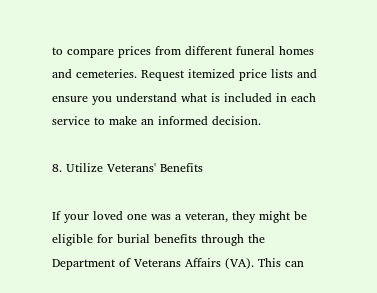to compare prices from different funeral homes and cemeteries. Request itemized price lists and ensure you understand what is included in each service to make an informed decision.

8. Utilize Veterans' Benefits

If your loved one was a veteran, they might be eligible for burial benefits through the Department of Veterans Affairs (VA). This can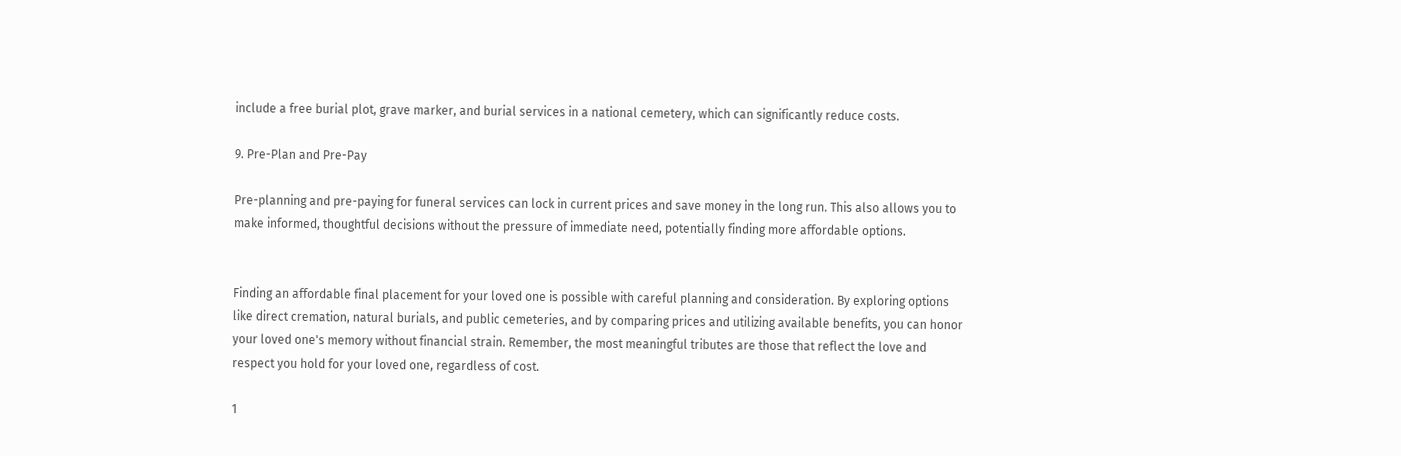include a free burial plot, grave marker, and burial services in a national cemetery, which can significantly reduce costs.

9. Pre-Plan and Pre-Pay

Pre-planning and pre-paying for funeral services can lock in current prices and save money in the long run. This also allows you to make informed, thoughtful decisions without the pressure of immediate need, potentially finding more affordable options.


Finding an affordable final placement for your loved one is possible with careful planning and consideration. By exploring options like direct cremation, natural burials, and public cemeteries, and by comparing prices and utilizing available benefits, you can honor your loved one's memory without financial strain. Remember, the most meaningful tributes are those that reflect the love and respect you hold for your loved one, regardless of cost.

1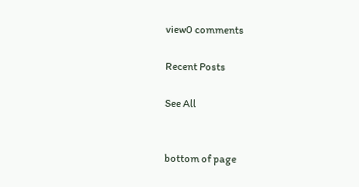view0 comments

Recent Posts

See All


bottom of page